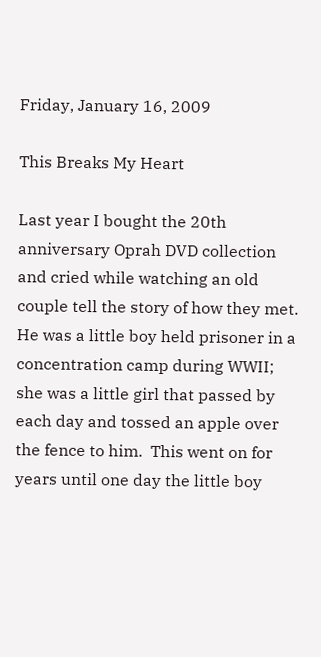Friday, January 16, 2009

This Breaks My Heart

Last year I bought the 20th anniversary Oprah DVD collection and cried while watching an old couple tell the story of how they met.  He was a little boy held prisoner in a concentration camp during WWII; she was a little girl that passed by each day and tossed an apple over the fence to him.  This went on for years until one day the little boy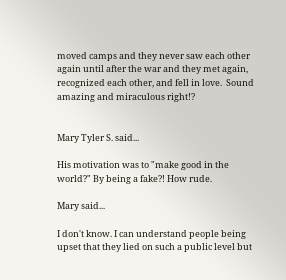moved camps and they never saw each other again until after the war and they met again, recognized each other, and fell in love.  Sound amazing and miraculous right!?


Mary Tyler S. said...

His motivation was to "make good in the world?" By being a fake?! How rude.

Mary said...

I don't know. I can understand people being upset that they lied on such a public level but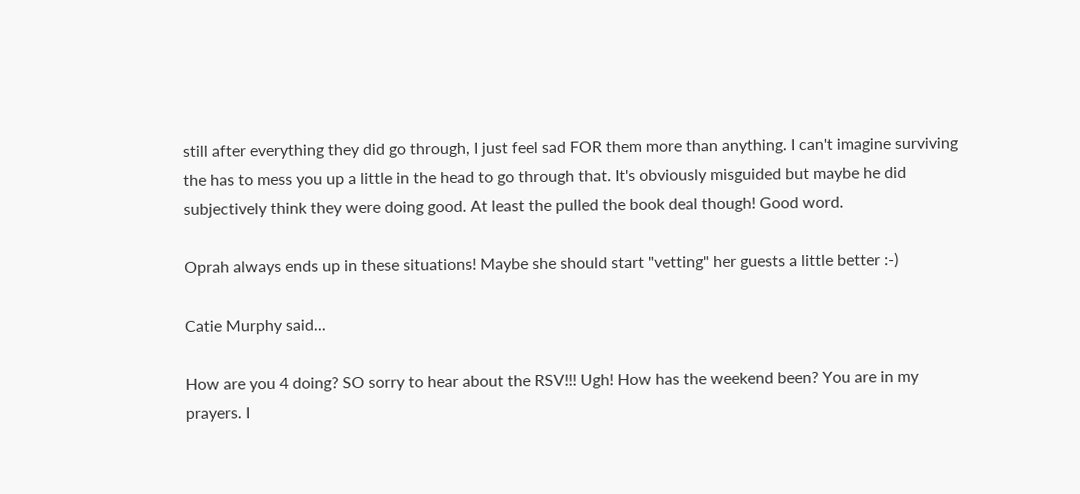still after everything they did go through, I just feel sad FOR them more than anything. I can't imagine surviving the has to mess you up a little in the head to go through that. It's obviously misguided but maybe he did subjectively think they were doing good. At least the pulled the book deal though! Good word.

Oprah always ends up in these situations! Maybe she should start "vetting" her guests a little better :-)

Catie Murphy said...

How are you 4 doing? SO sorry to hear about the RSV!!! Ugh! How has the weekend been? You are in my prayers. I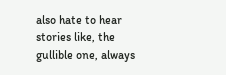also hate to hear stories like, the gullible one, always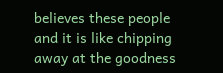believes these people and it is like chipping away at the goodness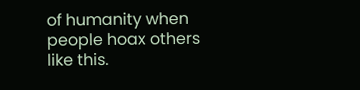of humanity when people hoax others like this.